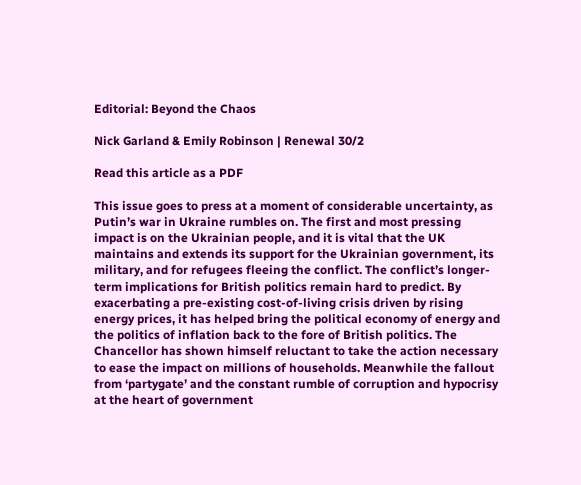Editorial: Beyond the Chaos

Nick Garland & Emily Robinson | Renewal 30/2

Read this article as a PDF

This issue goes to press at a moment of considerable uncertainty, as Putin’s war in Ukraine rumbles on. The first and most pressing impact is on the Ukrainian people, and it is vital that the UK maintains and extends its support for the Ukrainian government, its military, and for refugees fleeing the conflict. The conflict’s longer-term implications for British politics remain hard to predict. By exacerbating a pre-existing cost-of-living crisis driven by rising energy prices, it has helped bring the political economy of energy and the politics of inflation back to the fore of British politics. The Chancellor has shown himself reluctant to take the action necessary to ease the impact on millions of households. Meanwhile the fallout from ‘partygate’ and the constant rumble of corruption and hypocrisy at the heart of government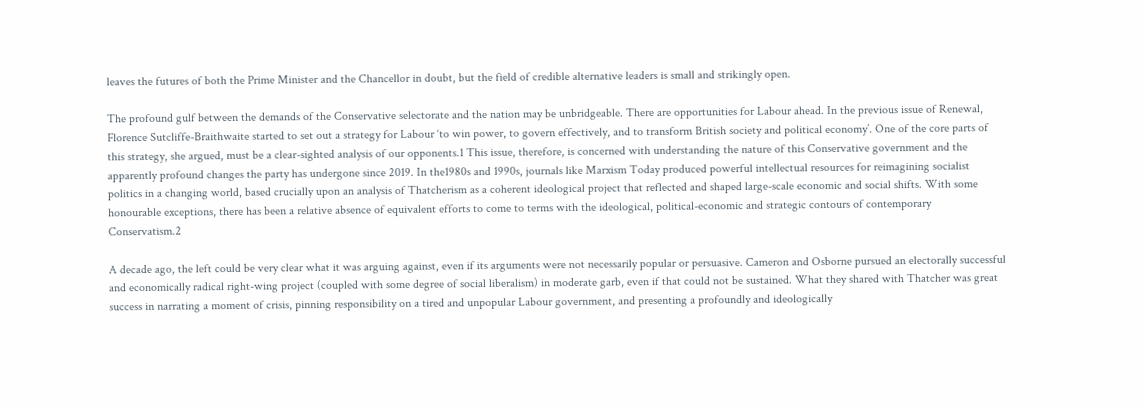leaves the futures of both the Prime Minister and the Chancellor in doubt, but the field of credible alternative leaders is small and strikingly open.

The profound gulf between the demands of the Conservative selectorate and the nation may be unbridgeable. There are opportunities for Labour ahead. In the previous issue of Renewal, Florence Sutcliffe-Braithwaite started to set out a strategy for Labour ‘to win power, to govern effectively, and to transform British society and political economy’. One of the core parts of this strategy, she argued, must be a clear-sighted analysis of our opponents.1 This issue, therefore, is concerned with understanding the nature of this Conservative government and the apparently profound changes the party has undergone since 2019. In the1980s and 1990s, journals like Marxism Today produced powerful intellectual resources for reimagining socialist politics in a changing world, based crucially upon an analysis of Thatcherism as a coherent ideological project that reflected and shaped large-scale economic and social shifts. With some honourable exceptions, there has been a relative absence of equivalent efforts to come to terms with the ideological, political-economic and strategic contours of contemporary Conservatism.2

A decade ago, the left could be very clear what it was arguing against, even if its arguments were not necessarily popular or persuasive. Cameron and Osborne pursued an electorally successful and economically radical right-wing project (coupled with some degree of social liberalism) in moderate garb, even if that could not be sustained. What they shared with Thatcher was great success in narrating a moment of crisis, pinning responsibility on a tired and unpopular Labour government, and presenting a profoundly and ideologically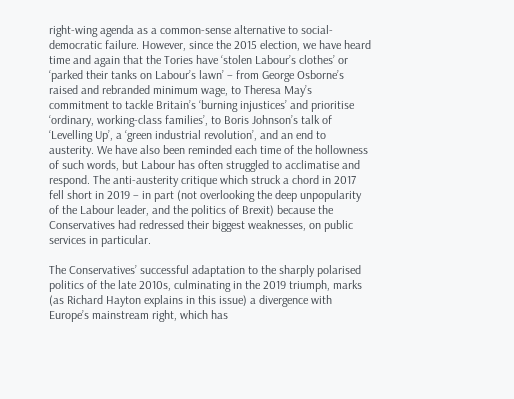right-wing agenda as a common-sense alternative to social-democratic failure. However, since the 2015 election, we have heard time and again that the Tories have ‘stolen Labour’s clothes’ or ‘parked their tanks on Labour’s lawn’ – from George Osborne’s raised and rebranded minimum wage, to Theresa May’s commitment to tackle Britain’s ‘burning injustices’ and prioritise ‘ordinary, working-class families’, to Boris Johnson’s talk of ‘Levelling Up’, a ‘green industrial revolution’, and an end to austerity. We have also been reminded each time of the hollowness of such words, but Labour has often struggled to acclimatise and respond. The anti-austerity critique which struck a chord in 2017 fell short in 2019 – in part (not overlooking the deep unpopularity of the Labour leader, and the politics of Brexit) because the Conservatives had redressed their biggest weaknesses, on public services in particular.

The Conservatives’ successful adaptation to the sharply polarised politics of the late 2010s, culminating in the 2019 triumph, marks (as Richard Hayton explains in this issue) a divergence with Europe’s mainstream right, which has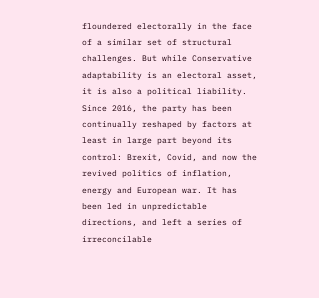floundered electorally in the face of a similar set of structural challenges. But while Conservative adaptability is an electoral asset, it is also a political liability. Since 2016, the party has been continually reshaped by factors at least in large part beyond its control: Brexit, Covid, and now the revived politics of inflation, energy and European war. It has been led in unpredictable directions, and left a series of irreconcilable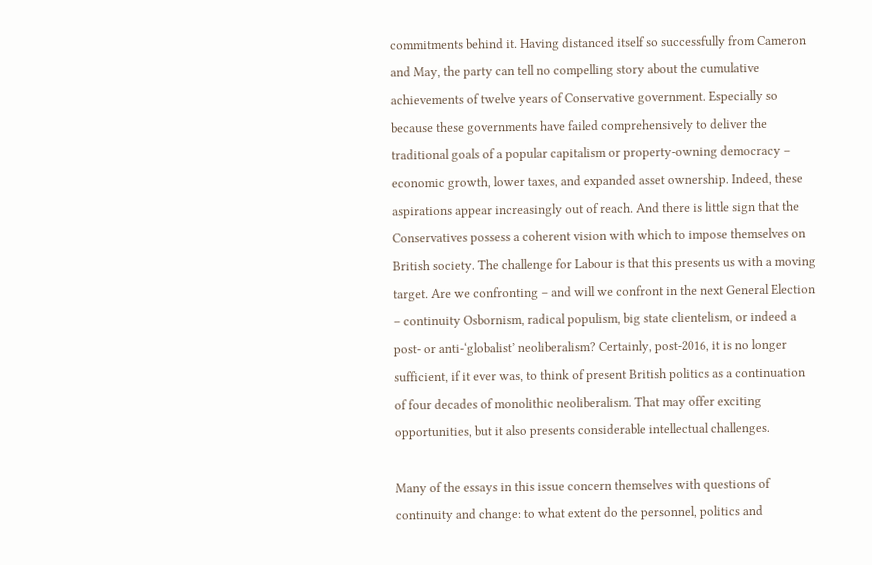commitments behind it. Having distanced itself so successfully from Cameron and May, the party can tell no compelling story about the cumulative achievements of twelve years of Conservative government. Especially so because these governments have failed comprehensively to deliver the traditional goals of a popular capitalism or property-owning democracy – economic growth, lower taxes, and expanded asset ownership. Indeed, these aspirations appear increasingly out of reach. And there is little sign that the Conservatives possess a coherent vision with which to impose themselves on British society. The challenge for Labour is that this presents us with a moving target. Are we confronting – and will we confront in the next General Election – continuity Osbornism, radical populism, big state clientelism, or indeed a post- or anti-‘globalist’ neoliberalism? Certainly, post-2016, it is no longer sufficient, if it ever was, to think of present British politics as a continuation of four decades of monolithic neoliberalism. That may offer exciting opportunities, but it also presents considerable intellectual challenges.

Many of the essays in this issue concern themselves with questions of continuity and change: to what extent do the personnel, politics and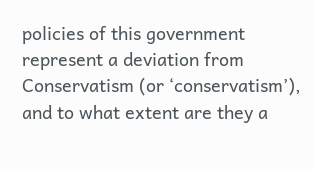policies of this government represent a deviation from Conservatism (or ‘conservatism’), and to what extent are they a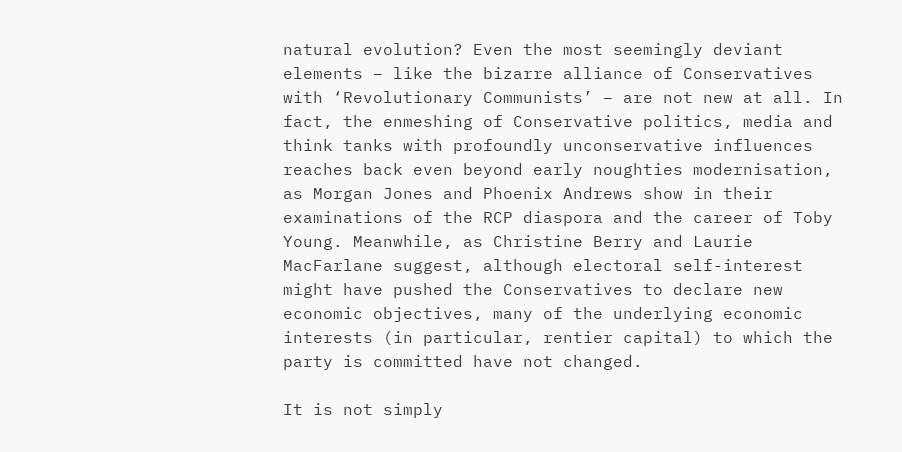natural evolution? Even the most seemingly deviant elements – like the bizarre alliance of Conservatives with ‘Revolutionary Communists’ – are not new at all. In fact, the enmeshing of Conservative politics, media and think tanks with profoundly unconservative influences reaches back even beyond early noughties modernisation, as Morgan Jones and Phoenix Andrews show in their examinations of the RCP diaspora and the career of Toby Young. Meanwhile, as Christine Berry and Laurie MacFarlane suggest, although electoral self-interest might have pushed the Conservatives to declare new economic objectives, many of the underlying economic interests (in particular, rentier capital) to which the party is committed have not changed.

It is not simply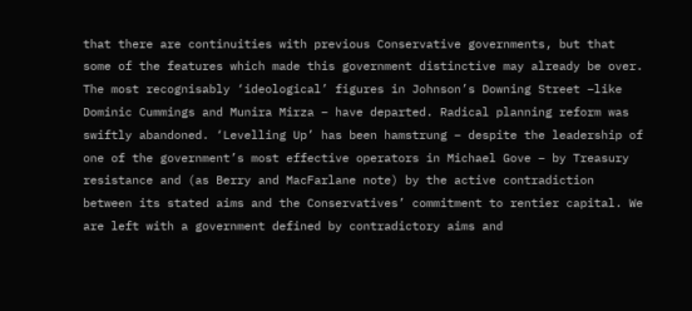that there are continuities with previous Conservative governments, but that some of the features which made this government distinctive may already be over. The most recognisably ‘ideological’ figures in Johnson’s Downing Street –like Dominic Cummings and Munira Mirza – have departed. Radical planning reform was swiftly abandoned. ‘Levelling Up’ has been hamstrung – despite the leadership of one of the government’s most effective operators in Michael Gove – by Treasury resistance and (as Berry and MacFarlane note) by the active contradiction between its stated aims and the Conservatives’ commitment to rentier capital. We are left with a government defined by contradictory aims and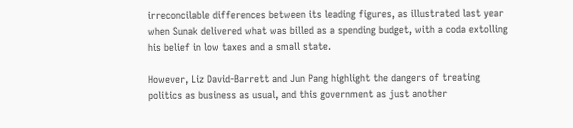irreconcilable differences between its leading figures, as illustrated last year when Sunak delivered what was billed as a spending budget, with a coda extolling his belief in low taxes and a small state.

However, Liz David-Barrett and Jun Pang highlight the dangers of treating politics as business as usual, and this government as just another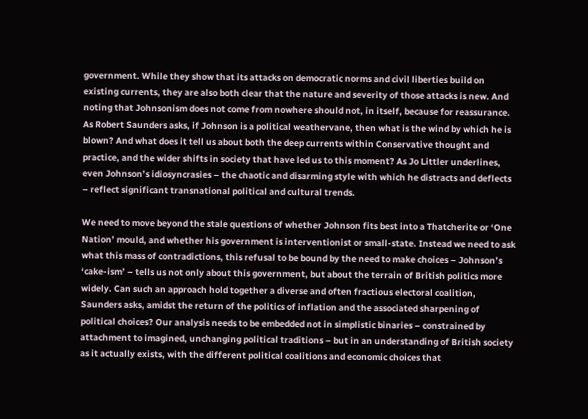government. While they show that its attacks on democratic norms and civil liberties build on existing currents, they are also both clear that the nature and severity of those attacks is new. And noting that Johnsonism does not come from nowhere should not, in itself, because for reassurance. As Robert Saunders asks, if Johnson is a political weathervane, then what is the wind by which he is blown? And what does it tell us about both the deep currents within Conservative thought and practice, and the wider shifts in society that have led us to this moment? As Jo Littler underlines, even Johnson’s idiosyncrasies – the chaotic and disarming style with which he distracts and deflects – reflect significant transnational political and cultural trends.

We need to move beyond the stale questions of whether Johnson fits best into a Thatcherite or ‘One Nation’ mould, and whether his government is interventionist or small-state. Instead we need to ask what this mass of contradictions, this refusal to be bound by the need to make choices – Johnson’s ‘cake-ism’ – tells us not only about this government, but about the terrain of British politics more widely. Can such an approach hold together a diverse and often fractious electoral coalition, Saunders asks, amidst the return of the politics of inflation and the associated sharpening of political choices? Our analysis needs to be embedded not in simplistic binaries – constrained by attachment to imagined, unchanging political traditions – but in an understanding of British society as it actually exists, with the different political coalitions and economic choices that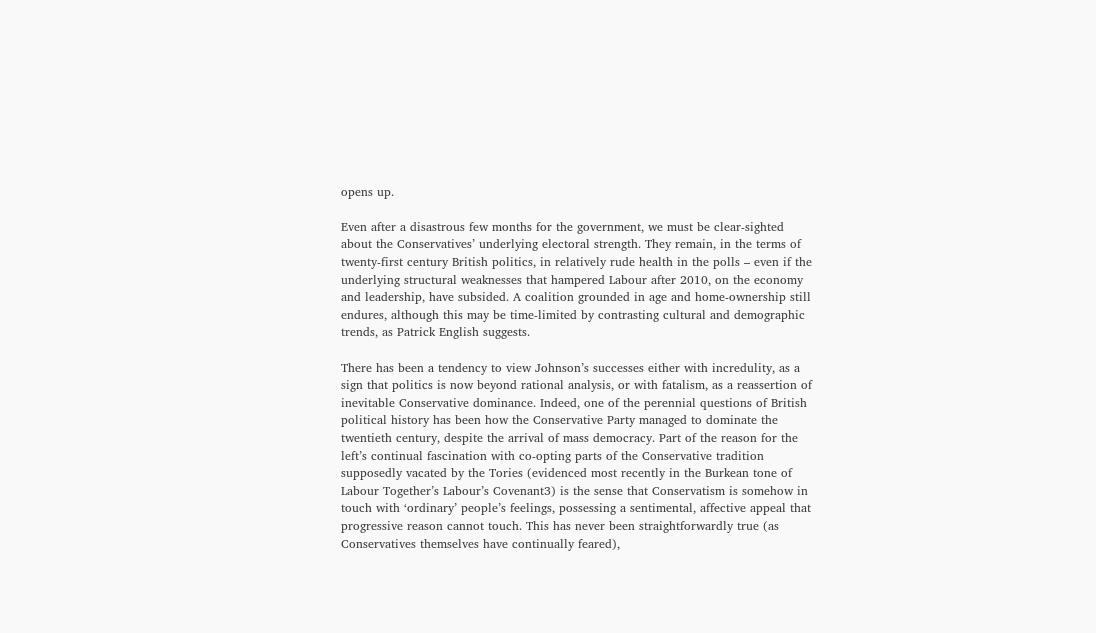opens up.

Even after a disastrous few months for the government, we must be clear-sighted about the Conservatives’ underlying electoral strength. They remain, in the terms of twenty-first century British politics, in relatively rude health in the polls – even if the underlying structural weaknesses that hampered Labour after 2010, on the economy and leadership, have subsided. A coalition grounded in age and home-ownership still endures, although this may be time-limited by contrasting cultural and demographic trends, as Patrick English suggests.

There has been a tendency to view Johnson’s successes either with incredulity, as a sign that politics is now beyond rational analysis, or with fatalism, as a reassertion of inevitable Conservative dominance. Indeed, one of the perennial questions of British political history has been how the Conservative Party managed to dominate the twentieth century, despite the arrival of mass democracy. Part of the reason for the left’s continual fascination with co-opting parts of the Conservative tradition supposedly vacated by the Tories (evidenced most recently in the Burkean tone of Labour Together’s Labour’s Covenant3) is the sense that Conservatism is somehow in touch with ‘ordinary’ people’s feelings, possessing a sentimental, affective appeal that progressive reason cannot touch. This has never been straightforwardly true (as Conservatives themselves have continually feared),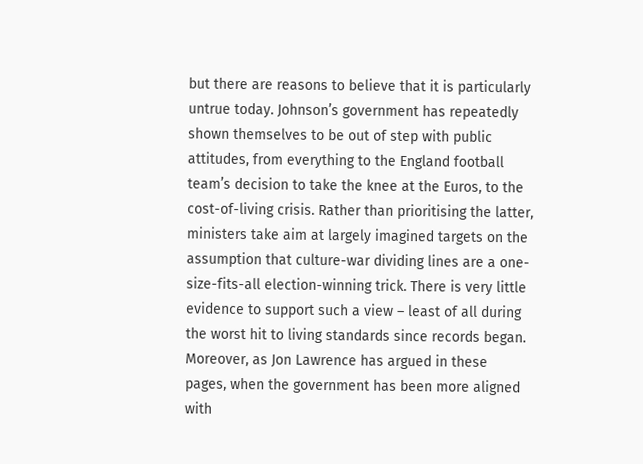but there are reasons to believe that it is particularly untrue today. Johnson’s government has repeatedly shown themselves to be out of step with public attitudes, from everything to the England football team’s decision to take the knee at the Euros, to the cost-of-living crisis. Rather than prioritising the latter, ministers take aim at largely imagined targets on the assumption that culture-war dividing lines are a one-size-fits-all election-winning trick. There is very little evidence to support such a view – least of all during the worst hit to living standards since records began. Moreover, as Jon Lawrence has argued in these pages, when the government has been more aligned with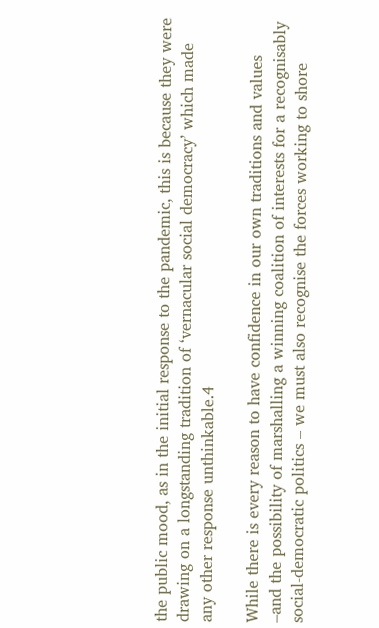the public mood, as in the initial response to the pandemic, this is because they were drawing on a longstanding tradition of ‘vernacular social democracy’ which made any other response unthinkable.4

While there is every reason to have confidence in our own traditions and values –and the possibility of marshalling a winning coalition of interests for a recognisably social-democratic politics – we must also recognise the forces working to shore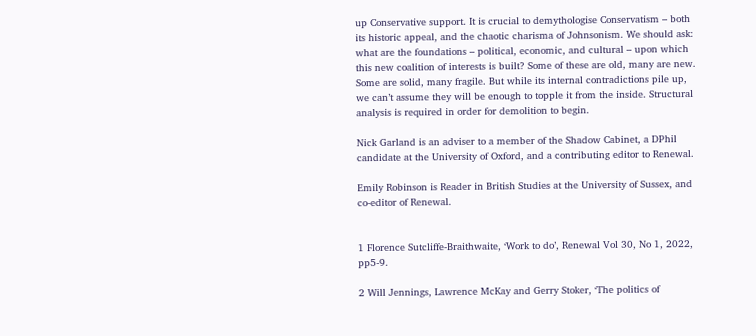up Conservative support. It is crucial to demythologise Conservatism – both its historic appeal, and the chaotic charisma of Johnsonism. We should ask: what are the foundations – political, economic, and cultural – upon which this new coalition of interests is built? Some of these are old, many are new. Some are solid, many fragile. But while its internal contradictions pile up, we can’t assume they will be enough to topple it from the inside. Structural analysis is required in order for demolition to begin.

Nick Garland is an adviser to a member of the Shadow Cabinet, a DPhil candidate at the University of Oxford, and a contributing editor to Renewal.

Emily Robinson is Reader in British Studies at the University of Sussex, and co-editor of Renewal.


1 Florence Sutcliffe-Braithwaite, ‘Work to do’, Renewal Vol 30, No 1, 2022, pp5-9.

2 Will Jennings, Lawrence McKay and Gerry Stoker, ‘The politics of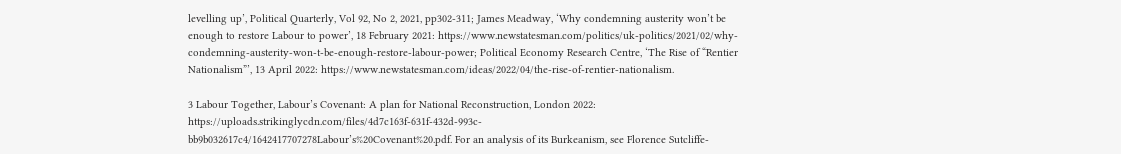levelling up’, Political Quarterly, Vol 92, No 2, 2021, pp302-311; James Meadway, ‘Why condemning austerity won’t be enough to restore Labour to power’, 18 February 2021: https://www.newstatesman.com/politics/uk-politics/2021/02/why-condemning-austerity-won-t-be-enough-restore-labour-power; Political Economy Research Centre, ‘The Rise of “Rentier Nationalism”’, 13 April 2022: https://www.newstatesman.com/ideas/2022/04/the-rise-of-rentier-nationalism.

3 Labour Together, Labour’s Covenant: A plan for National Reconstruction, London 2022: https://uploads.strikinglycdn.com/files/4d7c163f-631f-432d-993c-bb9b032617c4/1642417707278Labour’s%20Covenant%20.pdf. For an analysis of its Burkeanism, see Florence Sutcliffe-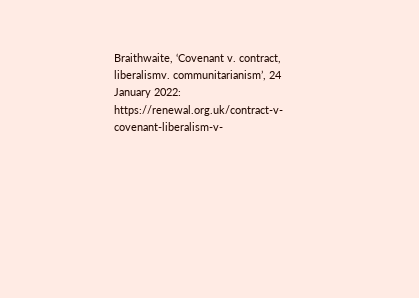Braithwaite, ‘Covenant v. contract, liberalismv. communitarianism’, 24 January 2022: https://renewal.org.uk/contract-v-covenant-liberalism-v-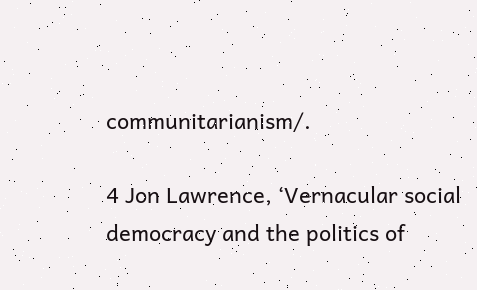communitarianism/.

4 Jon Lawrence, ‘Vernacular social democracy and the politics of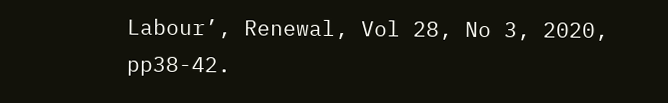Labour’, Renewal, Vol 28, No 3, 2020, pp38-42.